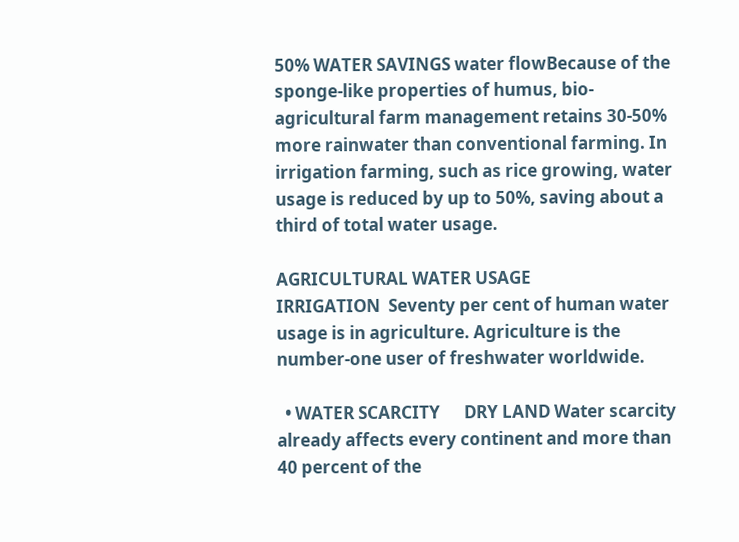50% WATER SAVINGS water flowBecause of the sponge-like properties of humus, bio-agricultural farm management retains 30-50% more rainwater than conventional farming. In irrigation farming, such as rice growing, water usage is reduced by up to 50%, saving about a third of total water usage.

AGRICULTURAL WATER USAGE                      IRRIGATION  Seventy per cent of human water usage is in agriculture. Agriculture is the number-one user of freshwater worldwide.

  • WATER SCARCITY      DRY LAND Water scarcity already affects every continent and more than 40 percent of the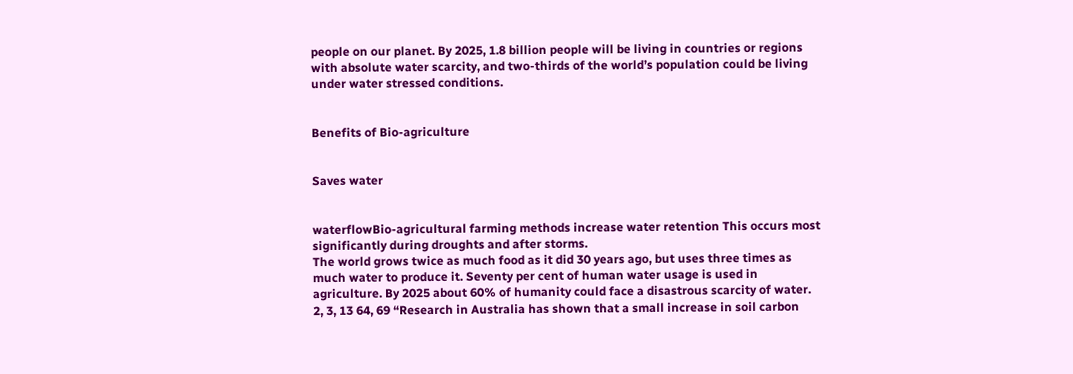people on our planet. By 2025, 1.8 billion people will be living in countries or regions with absolute water scarcity, and two-thirds of the world’s population could be living under water stressed conditions.


Benefits of Bio-agriculture


Saves water


waterflowBio-agricultural farming methods increase water retention This occurs most significantly during droughts and after storms.
The world grows twice as much food as it did 30 years ago, but uses three times as much water to produce it. Seventy per cent of human water usage is used in agriculture. By 2025 about 60% of humanity could face a disastrous scarcity of water. 2, 3, 13 64, 69 “Research in Australia has shown that a small increase in soil carbon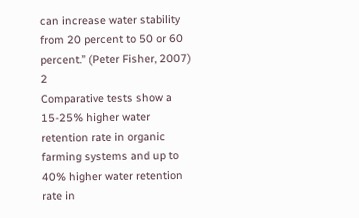can increase water stability from 20 percent to 50 or 60 percent.” (Peter Fisher, 2007) 2
Comparative tests show a 15-25% higher water retention rate in organic farming systems and up to 40% higher water retention rate in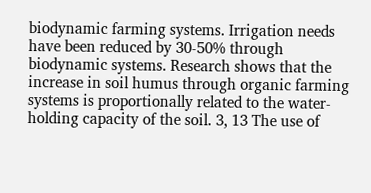biodynamic farming systems. Irrigation needs have been reduced by 30-50% through biodynamic systems. Research shows that the increase in soil humus through organic farming systems is proportionally related to the water-holding capacity of the soil. 3, 13 The use of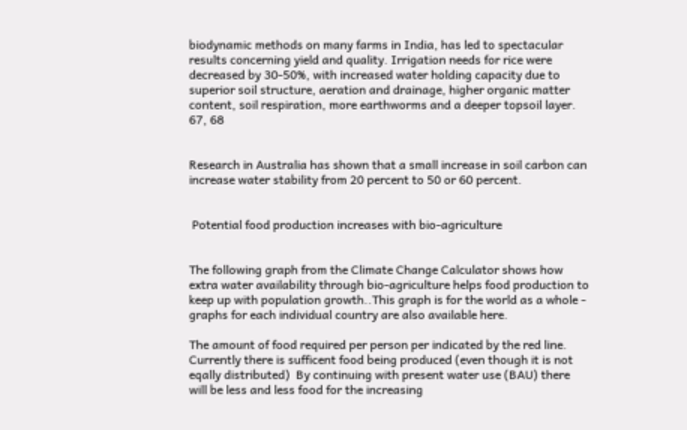biodynamic methods on many farms in India, has led to spectacular results concerning yield and quality. Irrigation needs for rice were decreased by 30-50%, with increased water holding capacity due to superior soil structure, aeration and drainage, higher organic matter content, soil respiration, more earthworms and a deeper topsoil layer. 67, 68


Research in Australia has shown that a small increase in soil carbon can increase water stability from 20 percent to 50 or 60 percent.


 Potential food production increases with bio-agriculture


The following graph from the Climate Change Calculator shows how extra water availability through bio-agriculture helps food production to keep up with population growth..This graph is for the world as a whole - graphs for each individual country are also available here.

The amount of food required per person per indicated by the red line. Currently there is sufficent food being produced (even though it is not eqally distributed)  By continuing with present water use (BAU) there will be less and less food for the increasing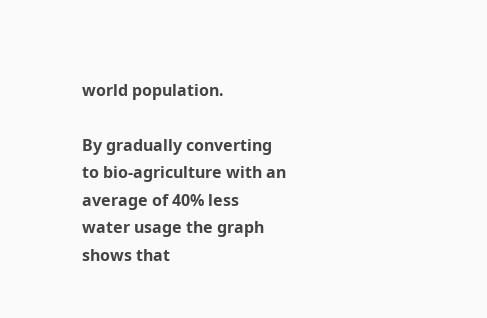world population.

By gradually converting to bio-agriculture with an average of 40% less water usage the graph shows that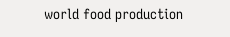world food production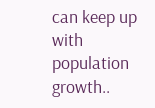can keep up with population growth..